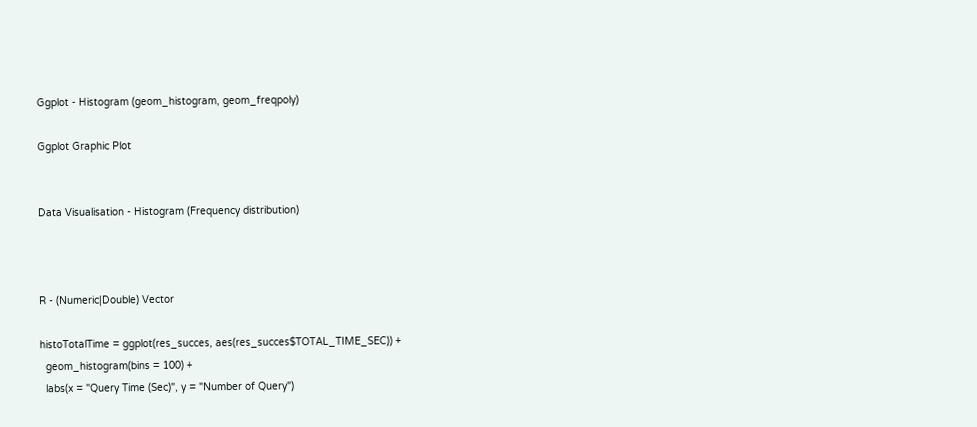Ggplot - Histogram (geom_histogram, geom_freqpoly)

Ggplot Graphic Plot


Data Visualisation - Histogram (Frequency distribution)



R - (Numeric|Double) Vector

histoTotalTime = ggplot(res_succes, aes(res_succes$TOTAL_TIME_SEC)) +
  geom_histogram(bins = 100) +
  labs(x = "Query Time (Sec)", y = "Number of Query")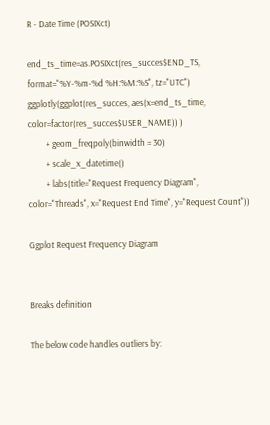R - Date Time (POSIXct)

end_ts_time=as.POSIXct(res_succes$END_TS, format="%Y-%m-%d %H:%M:%S", tz="UTC")
ggplotly(ggplot(res_succes, aes(x=end_ts_time, color=factor(res_succes$USER_NAME)) )
         + geom_freqpoly(binwidth = 30)
         + scale_x_datetime()
         + labs(title="Request Frequency Diagram", color="Threads", x="Request End Time", y="Request Count"))

Ggplot Request Frequency Diagram


Breaks definition

The below code handles outliers by: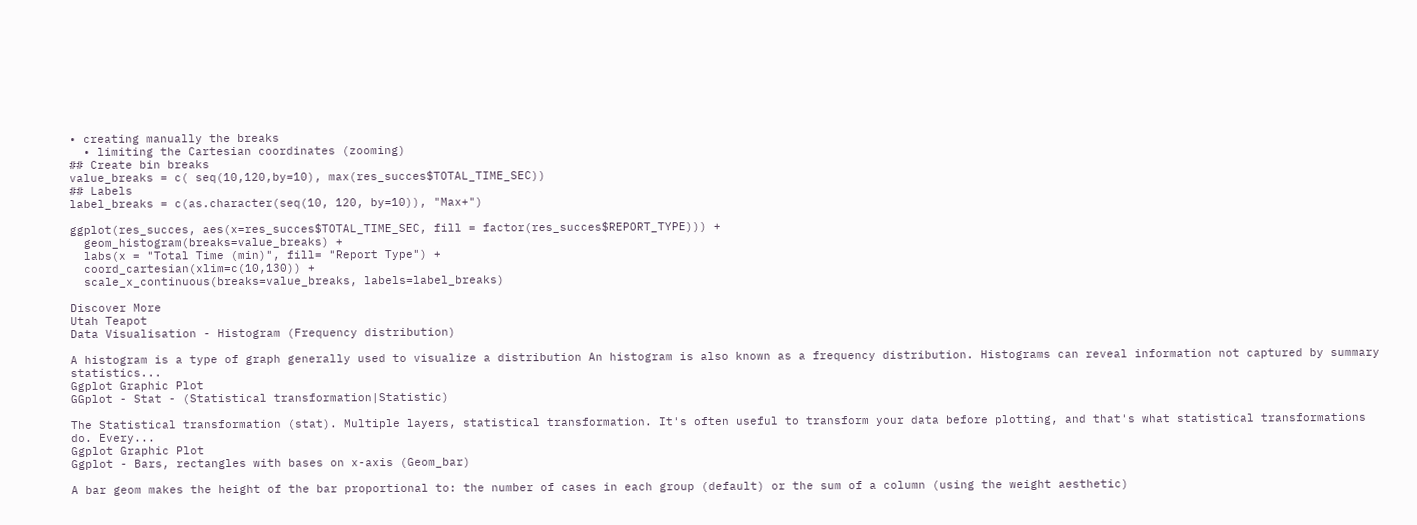• creating manually the breaks
  • limiting the Cartesian coordinates (zooming)
## Create bin breaks
value_breaks = c( seq(10,120,by=10), max(res_succes$TOTAL_TIME_SEC))
## Labels
label_breaks = c(as.character(seq(10, 120, by=10)), "Max+")

ggplot(res_succes, aes(x=res_succes$TOTAL_TIME_SEC, fill = factor(res_succes$REPORT_TYPE))) +
  geom_histogram(breaks=value_breaks) +
  labs(x = "Total Time (min)", fill= "Report Type") +
  coord_cartesian(xlim=c(10,130)) +
  scale_x_continuous(breaks=value_breaks, labels=label_breaks)

Discover More
Utah Teapot
Data Visualisation - Histogram (Frequency distribution)

A histogram is a type of graph generally used to visualize a distribution An histogram is also known as a frequency distribution. Histograms can reveal information not captured by summary statistics...
Ggplot Graphic Plot
GGplot - Stat - (Statistical transformation|Statistic)

The Statistical transformation (stat). Multiple layers, statistical transformation. It's often useful to transform your data before plotting, and that's what statistical transformations do. Every...
Ggplot Graphic Plot
Ggplot - Bars, rectangles with bases on x-axis (Geom_bar)

A bar geom makes the height of the bar proportional to: the number of cases in each group (default) or the sum of a column (using the weight aesthetic)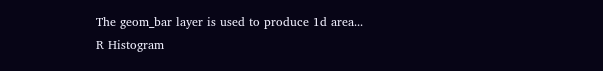The geom_bar layer is used to produce 1d area...
R Histogram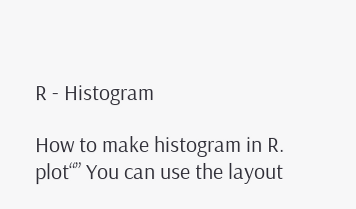R - Histogram

How to make histogram in R. plot“” You can use the layout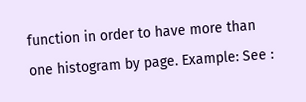function in order to have more than one histogram by page. Example: See :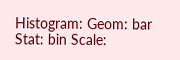Histogram: Geom: bar Stat: bin Scale: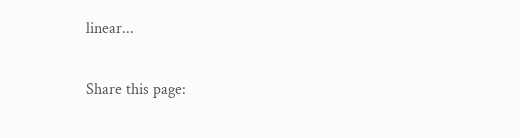linear...

Share this page: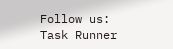Follow us:
Task Runner